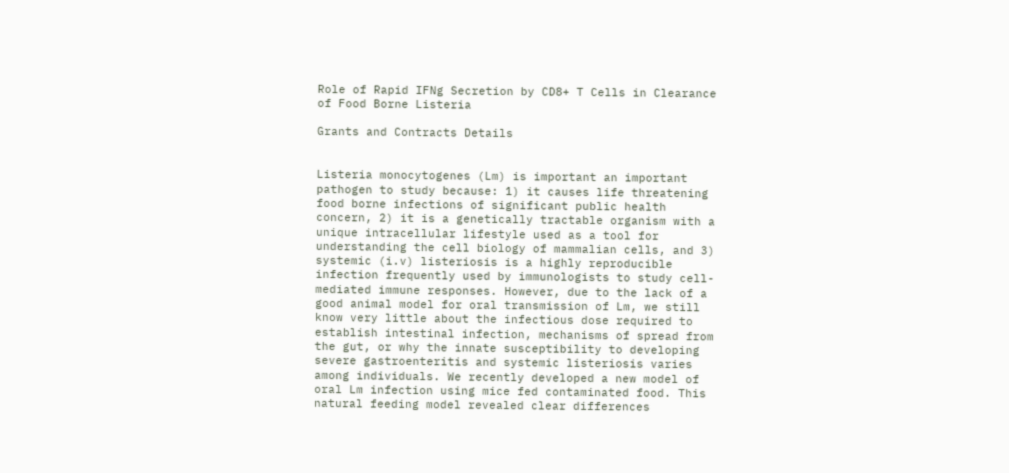Role of Rapid IFNg Secretion by CD8+ T Cells in Clearance of Food Borne Listeria

Grants and Contracts Details


Listeria monocytogenes (Lm) is important an important pathogen to study because: 1) it causes life threatening food borne infections of significant public health concern, 2) it is a genetically tractable organism with a unique intracellular lifestyle used as a tool for understanding the cell biology of mammalian cells, and 3) systemic (i.v) listeriosis is a highly reproducible infection frequently used by immunologists to study cell- mediated immune responses. However, due to the lack of a good animal model for oral transmission of Lm, we still know very little about the infectious dose required to establish intestinal infection, mechanisms of spread from the gut, or why the innate susceptibility to developing severe gastroenteritis and systemic listeriosis varies among individuals. We recently developed a new model of oral Lm infection using mice fed contaminated food. This natural feeding model revealed clear differences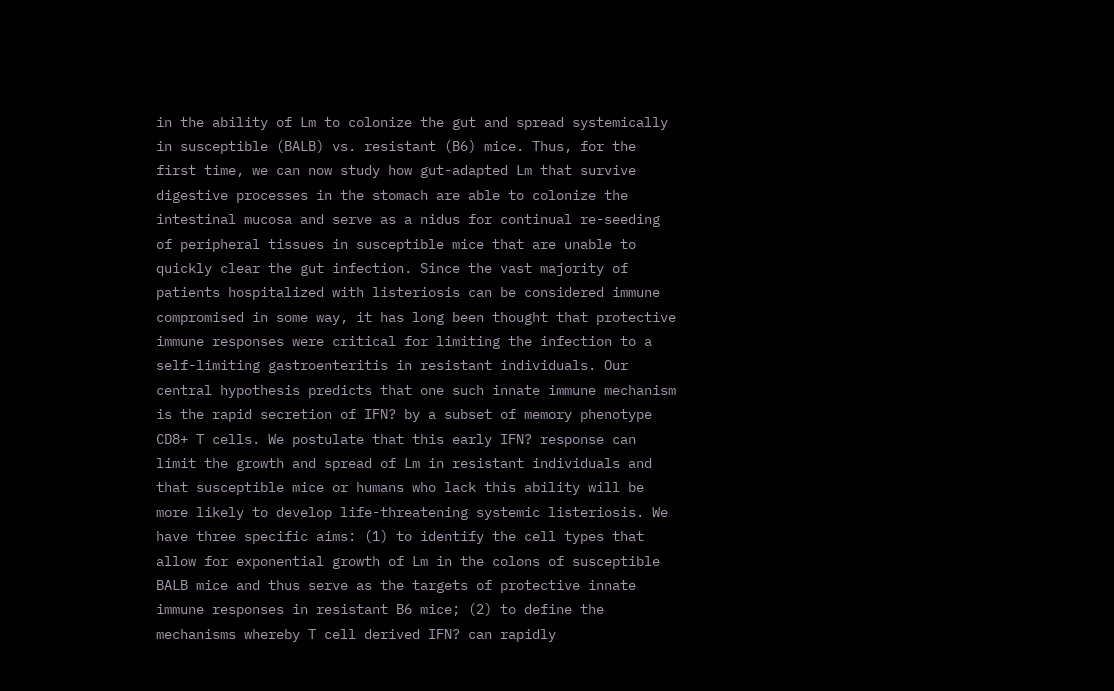in the ability of Lm to colonize the gut and spread systemically in susceptible (BALB) vs. resistant (B6) mice. Thus, for the first time, we can now study how gut-adapted Lm that survive digestive processes in the stomach are able to colonize the intestinal mucosa and serve as a nidus for continual re-seeding of peripheral tissues in susceptible mice that are unable to quickly clear the gut infection. Since the vast majority of patients hospitalized with listeriosis can be considered immune compromised in some way, it has long been thought that protective immune responses were critical for limiting the infection to a self-limiting gastroenteritis in resistant individuals. Our central hypothesis predicts that one such innate immune mechanism is the rapid secretion of IFN? by a subset of memory phenotype CD8+ T cells. We postulate that this early IFN? response can limit the growth and spread of Lm in resistant individuals and that susceptible mice or humans who lack this ability will be more likely to develop life-threatening systemic listeriosis. We have three specific aims: (1) to identify the cell types that allow for exponential growth of Lm in the colons of susceptible BALB mice and thus serve as the targets of protective innate immune responses in resistant B6 mice; (2) to define the mechanisms whereby T cell derived IFN? can rapidly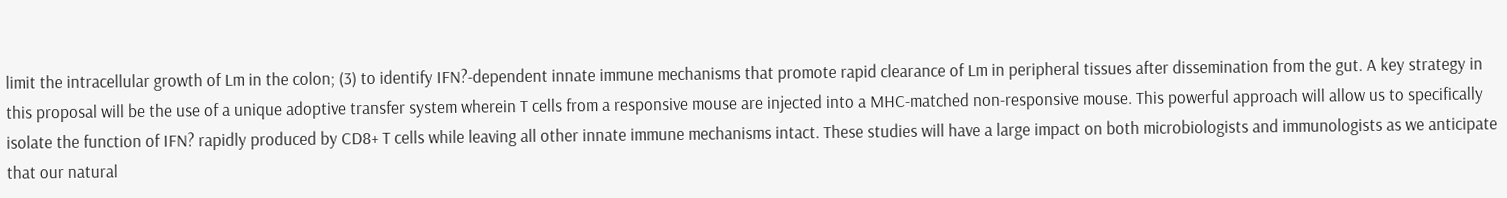limit the intracellular growth of Lm in the colon; (3) to identify IFN?-dependent innate immune mechanisms that promote rapid clearance of Lm in peripheral tissues after dissemination from the gut. A key strategy in this proposal will be the use of a unique adoptive transfer system wherein T cells from a responsive mouse are injected into a MHC-matched non-responsive mouse. This powerful approach will allow us to specifically isolate the function of IFN? rapidly produced by CD8+ T cells while leaving all other innate immune mechanisms intact. These studies will have a large impact on both microbiologists and immunologists as we anticipate that our natural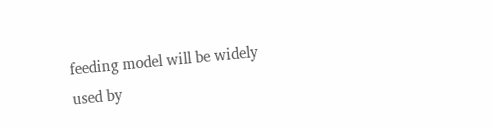feeding model will be widely used by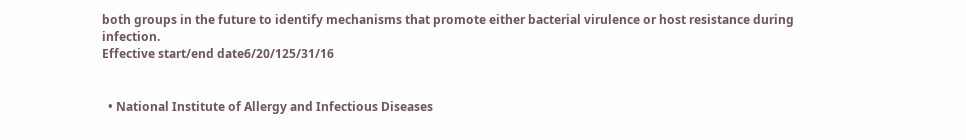both groups in the future to identify mechanisms that promote either bacterial virulence or host resistance during infection.
Effective start/end date6/20/125/31/16


  • National Institute of Allergy and Infectious Diseases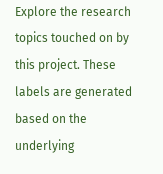Explore the research topics touched on by this project. These labels are generated based on the underlying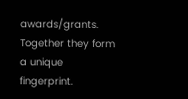awards/grants. Together they form a unique fingerprint.